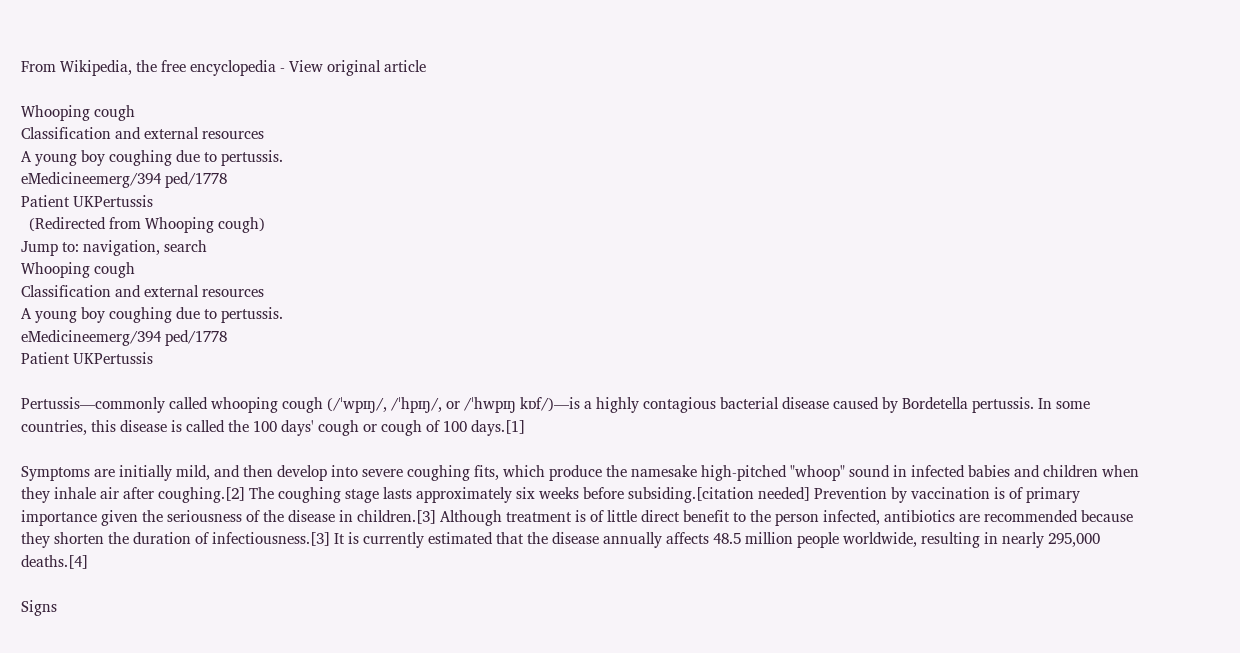From Wikipedia, the free encyclopedia - View original article

Whooping cough
Classification and external resources
A young boy coughing due to pertussis.
eMedicineemerg/394 ped/1778
Patient UKPertussis
  (Redirected from Whooping cough)
Jump to: navigation, search
Whooping cough
Classification and external resources
A young boy coughing due to pertussis.
eMedicineemerg/394 ped/1778
Patient UKPertussis

Pertussis—commonly called whooping cough (/ˈwpɪŋ/, /ˈhpɪŋ/, or /ˈhwpɪŋ kɒf/)—is a highly contagious bacterial disease caused by Bordetella pertussis. In some countries, this disease is called the 100 days' cough or cough of 100 days.[1]

Symptoms are initially mild, and then develop into severe coughing fits, which produce the namesake high-pitched "whoop" sound in infected babies and children when they inhale air after coughing.[2] The coughing stage lasts approximately six weeks before subsiding.[citation needed] Prevention by vaccination is of primary importance given the seriousness of the disease in children.[3] Although treatment is of little direct benefit to the person infected, antibiotics are recommended because they shorten the duration of infectiousness.[3] It is currently estimated that the disease annually affects 48.5 million people worldwide, resulting in nearly 295,000 deaths.[4]

Signs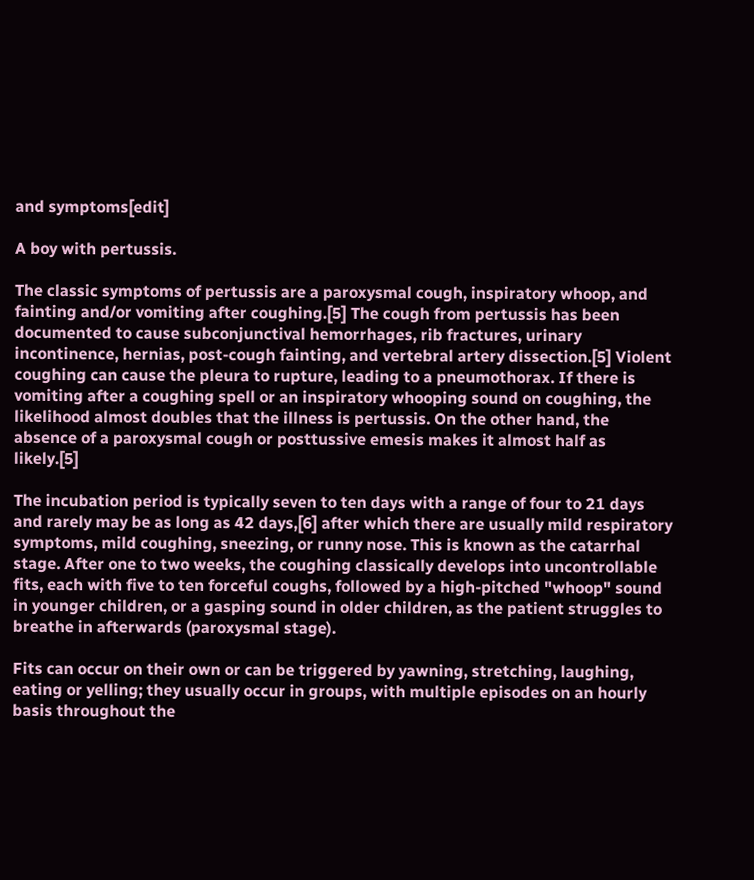and symptoms[edit]

A boy with pertussis.

The classic symptoms of pertussis are a paroxysmal cough, inspiratory whoop, and fainting and/or vomiting after coughing.[5] The cough from pertussis has been documented to cause subconjunctival hemorrhages, rib fractures, urinary incontinence, hernias, post-cough fainting, and vertebral artery dissection.[5] Violent coughing can cause the pleura to rupture, leading to a pneumothorax. If there is vomiting after a coughing spell or an inspiratory whooping sound on coughing, the likelihood almost doubles that the illness is pertussis. On the other hand, the absence of a paroxysmal cough or posttussive emesis makes it almost half as likely.[5]

The incubation period is typically seven to ten days with a range of four to 21 days and rarely may be as long as 42 days,[6] after which there are usually mild respiratory symptoms, mild coughing, sneezing, or runny nose. This is known as the catarrhal stage. After one to two weeks, the coughing classically develops into uncontrollable fits, each with five to ten forceful coughs, followed by a high-pitched "whoop" sound in younger children, or a gasping sound in older children, as the patient struggles to breathe in afterwards (paroxysmal stage).

Fits can occur on their own or can be triggered by yawning, stretching, laughing, eating or yelling; they usually occur in groups, with multiple episodes on an hourly basis throughout the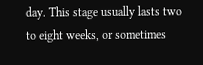day. This stage usually lasts two to eight weeks, or sometimes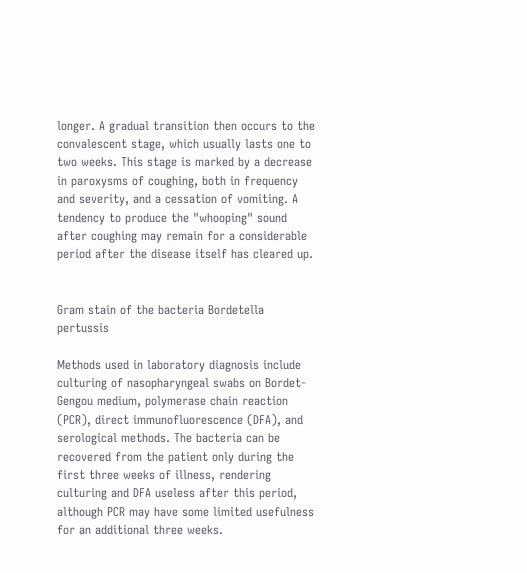longer. A gradual transition then occurs to the convalescent stage, which usually lasts one to two weeks. This stage is marked by a decrease in paroxysms of coughing, both in frequency and severity, and a cessation of vomiting. A tendency to produce the "whooping" sound after coughing may remain for a considerable period after the disease itself has cleared up.


Gram stain of the bacteria Bordetella pertussis

Methods used in laboratory diagnosis include culturing of nasopharyngeal swabs on Bordet-Gengou medium, polymerase chain reaction (PCR), direct immunofluorescence (DFA), and serological methods. The bacteria can be recovered from the patient only during the first three weeks of illness, rendering culturing and DFA useless after this period, although PCR may have some limited usefulness for an additional three weeks.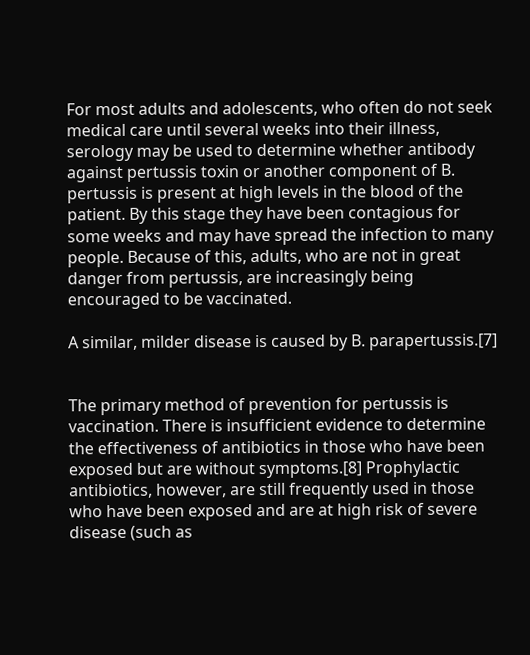For most adults and adolescents, who often do not seek medical care until several weeks into their illness, serology may be used to determine whether antibody against pertussis toxin or another component of B. pertussis is present at high levels in the blood of the patient. By this stage they have been contagious for some weeks and may have spread the infection to many people. Because of this, adults, who are not in great danger from pertussis, are increasingly being encouraged to be vaccinated.

A similar, milder disease is caused by B. parapertussis.[7]


The primary method of prevention for pertussis is vaccination. There is insufficient evidence to determine the effectiveness of antibiotics in those who have been exposed but are without symptoms.[8] Prophylactic antibiotics, however, are still frequently used in those who have been exposed and are at high risk of severe disease (such as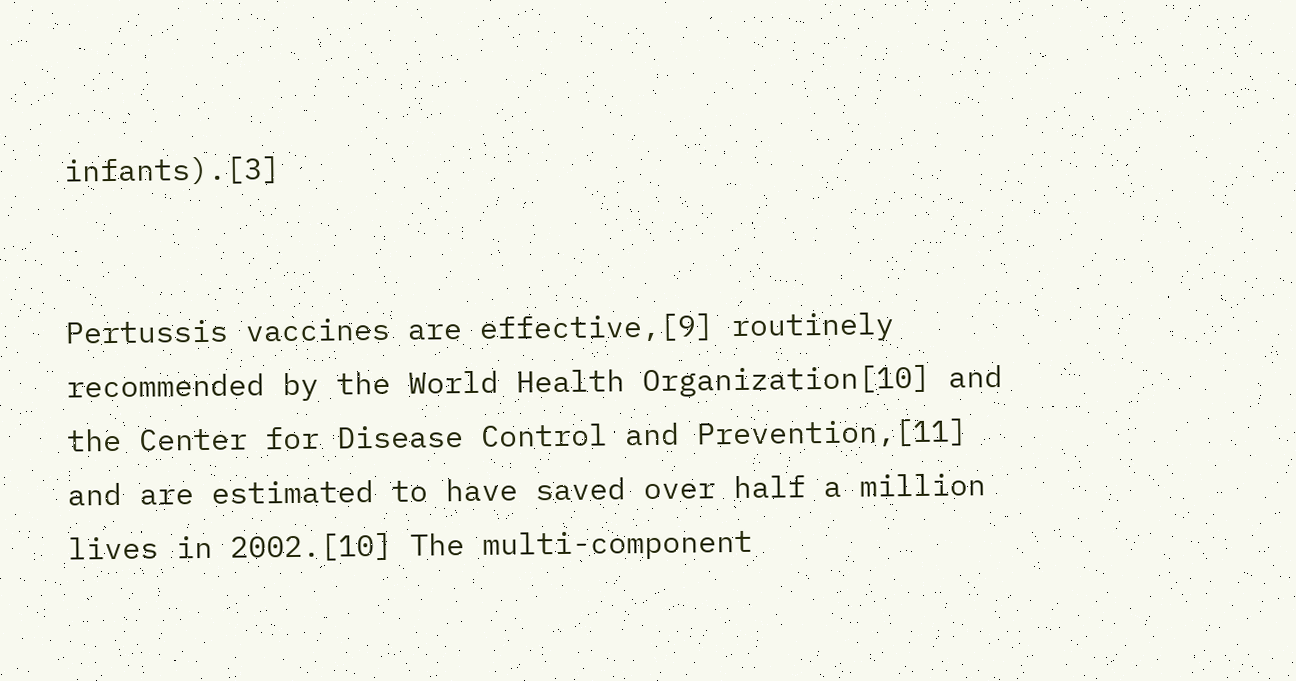infants).[3]


Pertussis vaccines are effective,[9] routinely recommended by the World Health Organization[10] and the Center for Disease Control and Prevention,[11] and are estimated to have saved over half a million lives in 2002.[10] The multi-component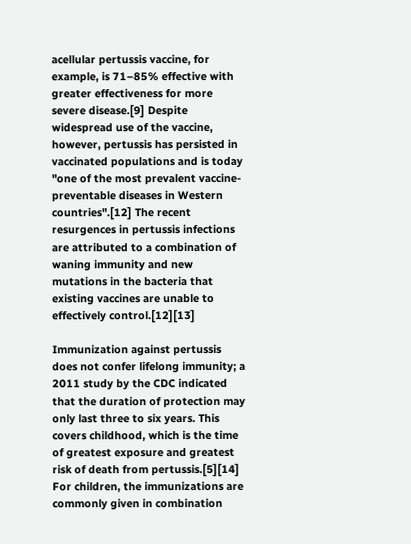acellular pertussis vaccine, for example, is 71–85% effective with greater effectiveness for more severe disease.[9] Despite widespread use of the vaccine, however, pertussis has persisted in vaccinated populations and is today "one of the most prevalent vaccine-preventable diseases in Western countries".[12] The recent resurgences in pertussis infections are attributed to a combination of waning immunity and new mutations in the bacteria that existing vaccines are unable to effectively control.[12][13]

Immunization against pertussis does not confer lifelong immunity; a 2011 study by the CDC indicated that the duration of protection may only last three to six years. This covers childhood, which is the time of greatest exposure and greatest risk of death from pertussis.[5][14] For children, the immunizations are commonly given in combination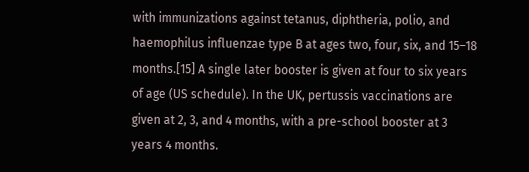with immunizations against tetanus, diphtheria, polio, and haemophilus influenzae type B at ages two, four, six, and 15–18 months.[15] A single later booster is given at four to six years of age (US schedule). In the UK, pertussis vaccinations are given at 2, 3, and 4 months, with a pre-school booster at 3 years 4 months.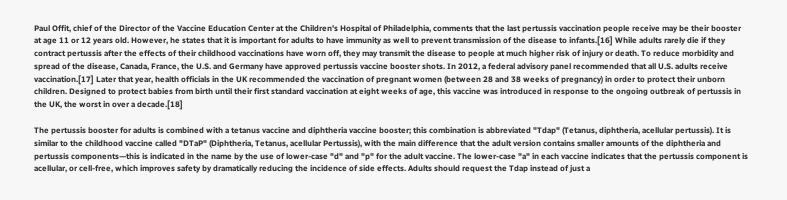Paul Offit, chief of the Director of the Vaccine Education Center at the Children's Hospital of Philadelphia, comments that the last pertussis vaccination people receive may be their booster at age 11 or 12 years old. However, he states that it is important for adults to have immunity as well to prevent transmission of the disease to infants.[16] While adults rarely die if they contract pertussis after the effects of their childhood vaccinations have worn off, they may transmit the disease to people at much higher risk of injury or death. To reduce morbidity and spread of the disease, Canada, France, the U.S. and Germany have approved pertussis vaccine booster shots. In 2012, a federal advisory panel recommended that all U.S. adults receive vaccination.[17] Later that year, health officials in the UK recommended the vaccination of pregnant women (between 28 and 38 weeks of pregnancy) in order to protect their unborn children. Designed to protect babies from birth until their first standard vaccination at eight weeks of age, this vaccine was introduced in response to the ongoing outbreak of pertussis in the UK, the worst in over a decade.[18]

The pertussis booster for adults is combined with a tetanus vaccine and diphtheria vaccine booster; this combination is abbreviated "Tdap" (Tetanus, diphtheria, acellular pertussis). It is similar to the childhood vaccine called "DTaP" (Diphtheria, Tetanus, acellular Pertussis), with the main difference that the adult version contains smaller amounts of the diphtheria and pertussis components—this is indicated in the name by the use of lower-case "d" and "p" for the adult vaccine. The lower-case "a" in each vaccine indicates that the pertussis component is acellular, or cell-free, which improves safety by dramatically reducing the incidence of side effects. Adults should request the Tdap instead of just a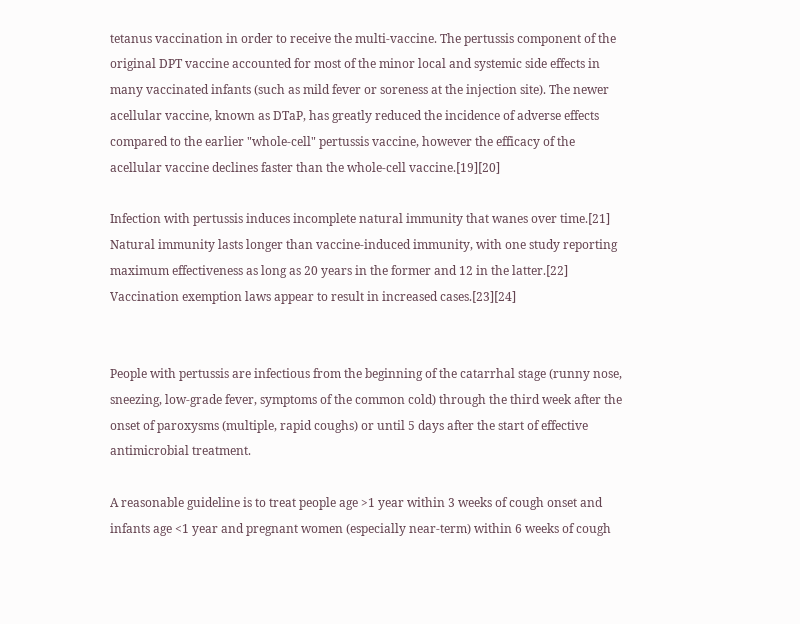tetanus vaccination in order to receive the multi-vaccine. The pertussis component of the original DPT vaccine accounted for most of the minor local and systemic side effects in many vaccinated infants (such as mild fever or soreness at the injection site). The newer acellular vaccine, known as DTaP, has greatly reduced the incidence of adverse effects compared to the earlier "whole-cell" pertussis vaccine, however the efficacy of the acellular vaccine declines faster than the whole-cell vaccine.[19][20]

Infection with pertussis induces incomplete natural immunity that wanes over time.[21] Natural immunity lasts longer than vaccine-induced immunity, with one study reporting maximum effectiveness as long as 20 years in the former and 12 in the latter.[22] Vaccination exemption laws appear to result in increased cases.[23][24]


People with pertussis are infectious from the beginning of the catarrhal stage (runny nose, sneezing, low-grade fever, symptoms of the common cold) through the third week after the onset of paroxysms (multiple, rapid coughs) or until 5 days after the start of effective antimicrobial treatment.

A reasonable guideline is to treat people age >1 year within 3 weeks of cough onset and infants age <1 year and pregnant women (especially near-term) within 6 weeks of cough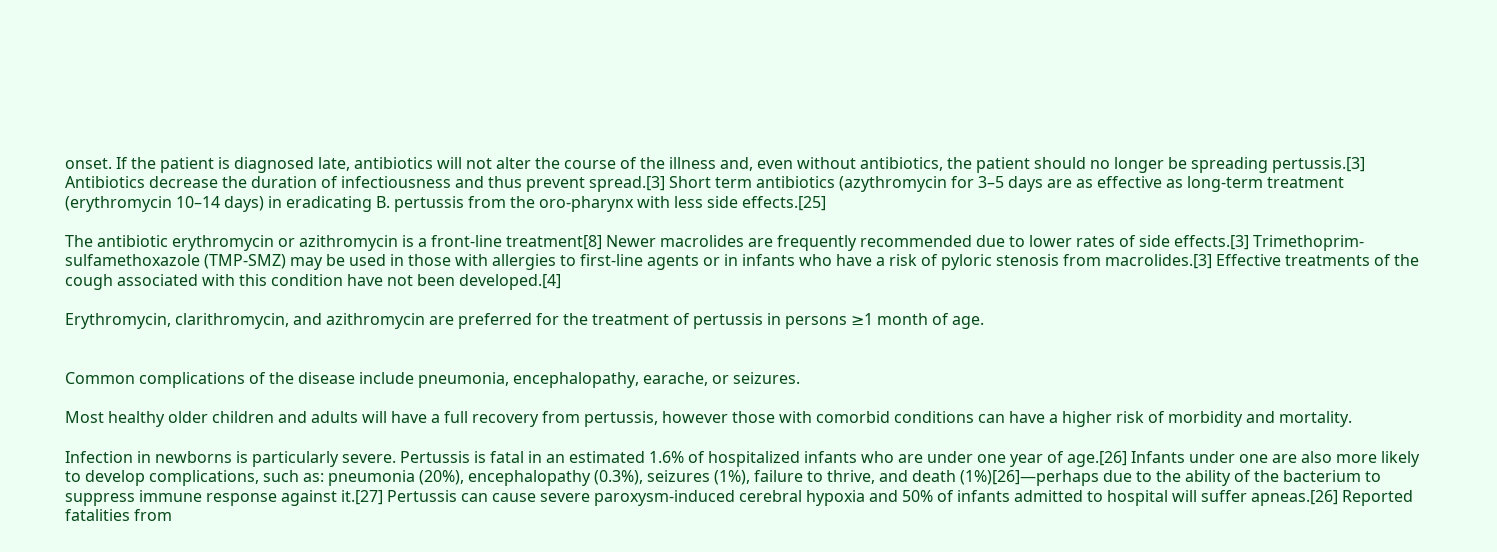onset. If the patient is diagnosed late, antibiotics will not alter the course of the illness and, even without antibiotics, the patient should no longer be spreading pertussis.[3] Antibiotics decrease the duration of infectiousness and thus prevent spread.[3] Short term antibiotics (azythromycin for 3–5 days are as effective as long-term treatment (erythromycin 10–14 days) in eradicating B. pertussis from the oro-pharynx with less side effects.[25]

The antibiotic erythromycin or azithromycin is a front-line treatment[8] Newer macrolides are frequently recommended due to lower rates of side effects.[3] Trimethoprim-sulfamethoxazole (TMP-SMZ) may be used in those with allergies to first-line agents or in infants who have a risk of pyloric stenosis from macrolides.[3] Effective treatments of the cough associated with this condition have not been developed.[4]

Erythromycin, clarithromycin, and azithromycin are preferred for the treatment of pertussis in persons ≥1 month of age.


Common complications of the disease include pneumonia, encephalopathy, earache, or seizures.

Most healthy older children and adults will have a full recovery from pertussis, however those with comorbid conditions can have a higher risk of morbidity and mortality.

Infection in newborns is particularly severe. Pertussis is fatal in an estimated 1.6% of hospitalized infants who are under one year of age.[26] Infants under one are also more likely to develop complications, such as: pneumonia (20%), encephalopathy (0.3%), seizures (1%), failure to thrive, and death (1%)[26]—perhaps due to the ability of the bacterium to suppress immune response against it.[27] Pertussis can cause severe paroxysm-induced cerebral hypoxia and 50% of infants admitted to hospital will suffer apneas.[26] Reported fatalities from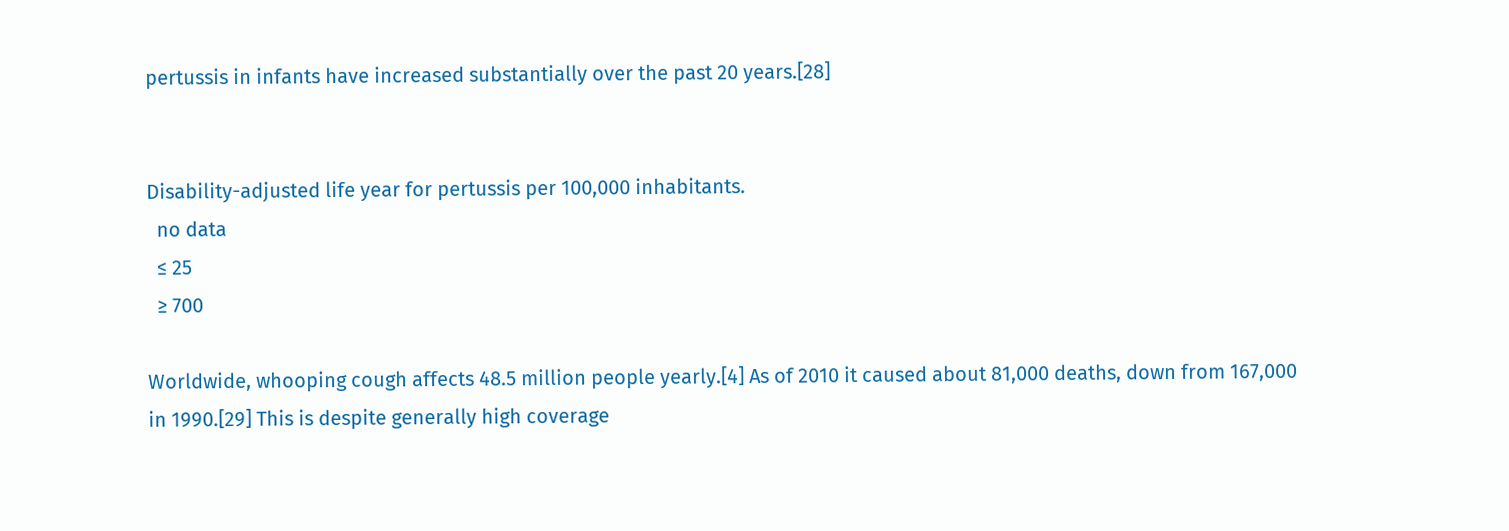pertussis in infants have increased substantially over the past 20 years.[28]


Disability-adjusted life year for pertussis per 100,000 inhabitants.
  no data
  ≤ 25
  ≥ 700

Worldwide, whooping cough affects 48.5 million people yearly.[4] As of 2010 it caused about 81,000 deaths, down from 167,000 in 1990.[29] This is despite generally high coverage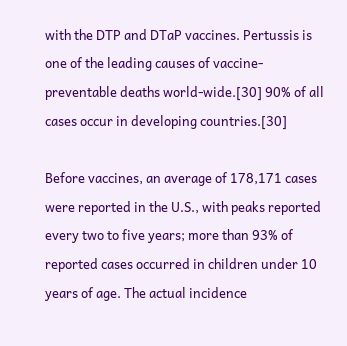with the DTP and DTaP vaccines. Pertussis is one of the leading causes of vaccine-preventable deaths world-wide.[30] 90% of all cases occur in developing countries.[30]

Before vaccines, an average of 178,171 cases were reported in the U.S., with peaks reported every two to five years; more than 93% of reported cases occurred in children under 10 years of age. The actual incidence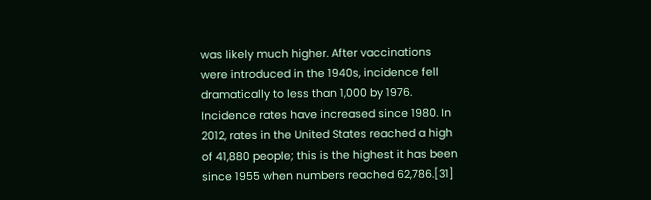was likely much higher. After vaccinations were introduced in the 1940s, incidence fell dramatically to less than 1,000 by 1976. Incidence rates have increased since 1980. In 2012, rates in the United States reached a high of 41,880 people; this is the highest it has been since 1955 when numbers reached 62,786.[31]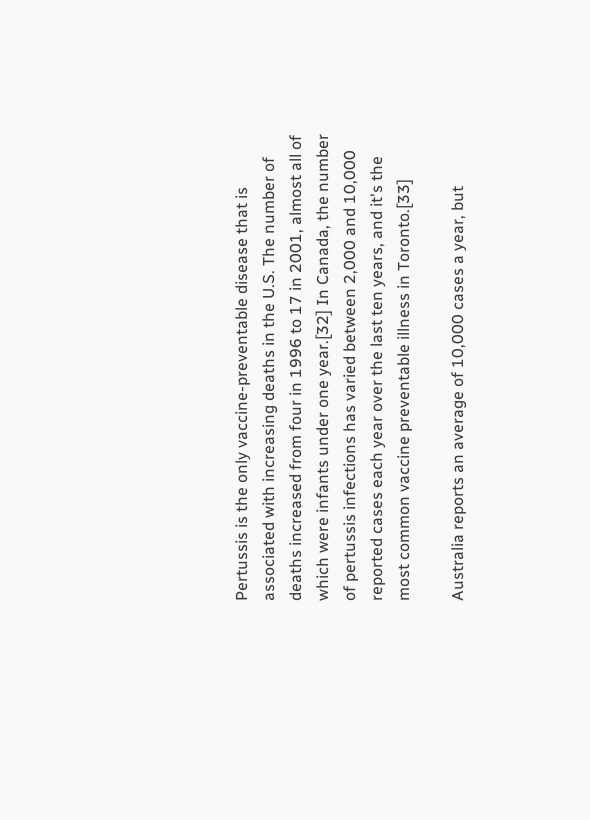Pertussis is the only vaccine-preventable disease that is associated with increasing deaths in the U.S. The number of deaths increased from four in 1996 to 17 in 2001, almost all of which were infants under one year.[32] In Canada, the number of pertussis infections has varied between 2,000 and 10,000 reported cases each year over the last ten years, and it's the most common vaccine preventable illness in Toronto.[33]

Australia reports an average of 10,000 cases a year, but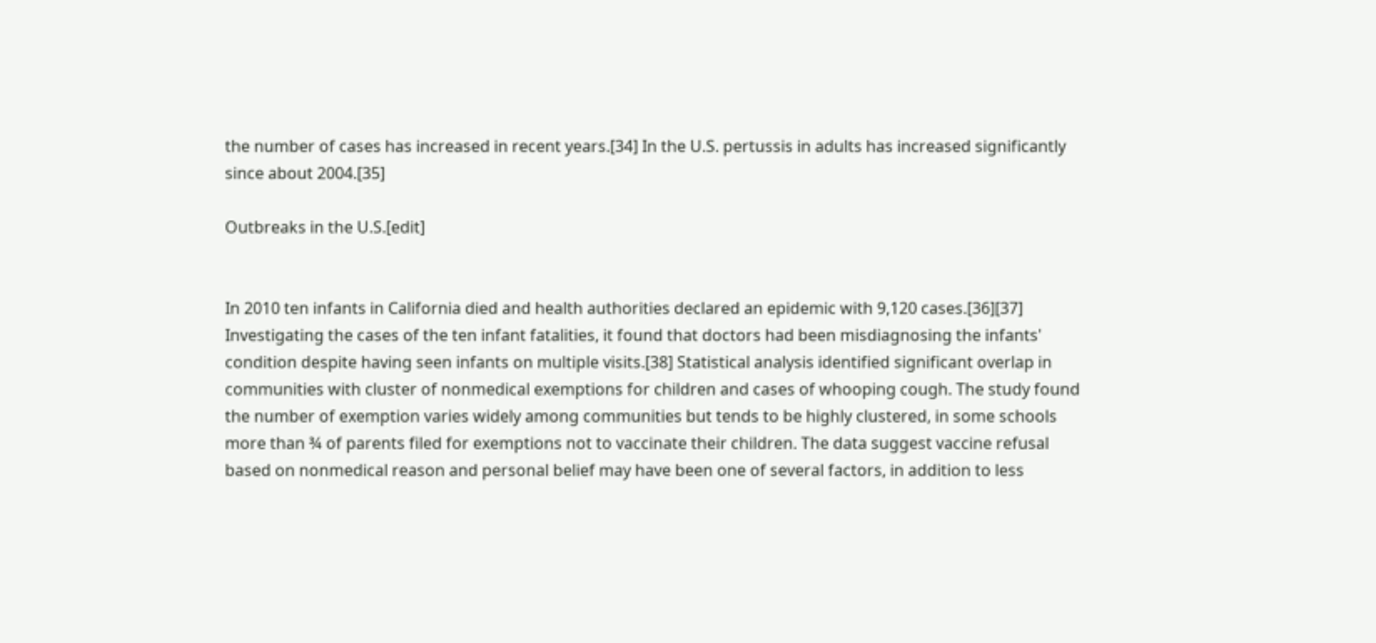the number of cases has increased in recent years.[34] In the U.S. pertussis in adults has increased significantly since about 2004.[35]

Outbreaks in the U.S.[edit]


In 2010 ten infants in California died and health authorities declared an epidemic with 9,120 cases.[36][37] Investigating the cases of the ten infant fatalities, it found that doctors had been misdiagnosing the infants' condition despite having seen infants on multiple visits.[38] Statistical analysis identified significant overlap in communities with cluster of nonmedical exemptions for children and cases of whooping cough. The study found the number of exemption varies widely among communities but tends to be highly clustered, in some schools more than ¾ of parents filed for exemptions not to vaccinate their children. The data suggest vaccine refusal based on nonmedical reason and personal belief may have been one of several factors, in addition to less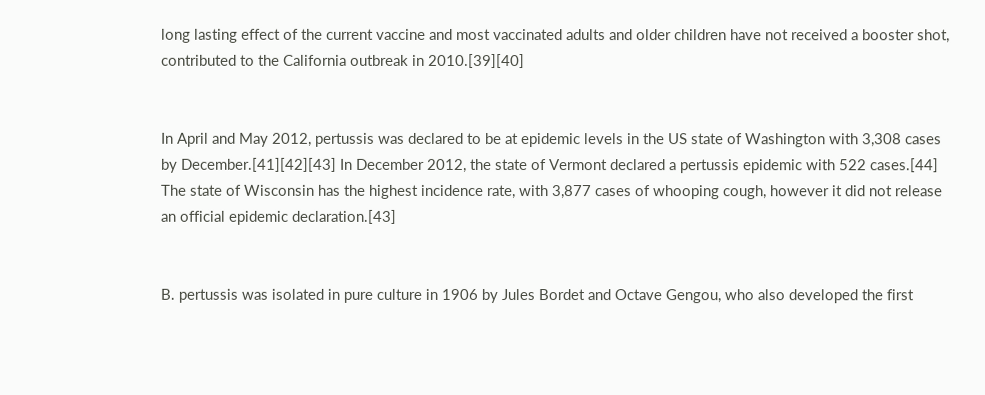long lasting effect of the current vaccine and most vaccinated adults and older children have not received a booster shot, contributed to the California outbreak in 2010.[39][40]


In April and May 2012, pertussis was declared to be at epidemic levels in the US state of Washington with 3,308 cases by December.[41][42][43] In December 2012, the state of Vermont declared a pertussis epidemic with 522 cases.[44] The state of Wisconsin has the highest incidence rate, with 3,877 cases of whooping cough, however it did not release an official epidemic declaration.[43]


B. pertussis was isolated in pure culture in 1906 by Jules Bordet and Octave Gengou, who also developed the first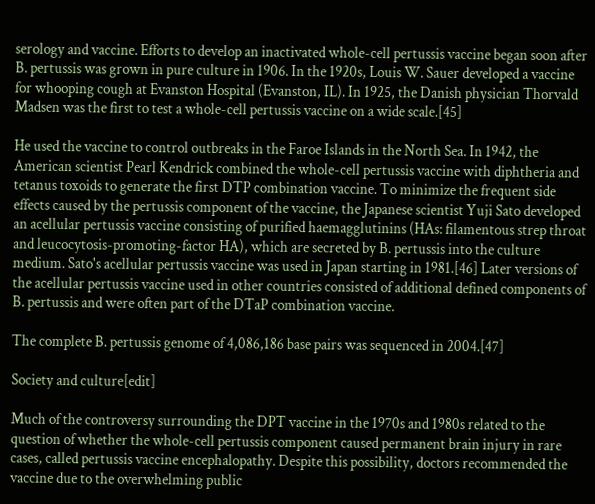serology and vaccine. Efforts to develop an inactivated whole-cell pertussis vaccine began soon after B. pertussis was grown in pure culture in 1906. In the 1920s, Louis W. Sauer developed a vaccine for whooping cough at Evanston Hospital (Evanston, IL). In 1925, the Danish physician Thorvald Madsen was the first to test a whole-cell pertussis vaccine on a wide scale.[45]

He used the vaccine to control outbreaks in the Faroe Islands in the North Sea. In 1942, the American scientist Pearl Kendrick combined the whole-cell pertussis vaccine with diphtheria and tetanus toxoids to generate the first DTP combination vaccine. To minimize the frequent side effects caused by the pertussis component of the vaccine, the Japanese scientist Yuji Sato developed an acellular pertussis vaccine consisting of purified haemagglutinins (HAs: filamentous strep throat and leucocytosis-promoting-factor HA), which are secreted by B. pertussis into the culture medium. Sato's acellular pertussis vaccine was used in Japan starting in 1981.[46] Later versions of the acellular pertussis vaccine used in other countries consisted of additional defined components of B. pertussis and were often part of the DTaP combination vaccine.

The complete B. pertussis genome of 4,086,186 base pairs was sequenced in 2004.[47]

Society and culture[edit]

Much of the controversy surrounding the DPT vaccine in the 1970s and 1980s related to the question of whether the whole-cell pertussis component caused permanent brain injury in rare cases, called pertussis vaccine encephalopathy. Despite this possibility, doctors recommended the vaccine due to the overwhelming public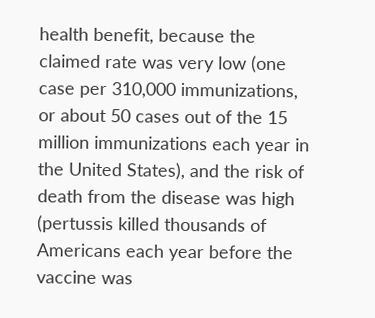health benefit, because the claimed rate was very low (one case per 310,000 immunizations, or about 50 cases out of the 15 million immunizations each year in the United States), and the risk of death from the disease was high (pertussis killed thousands of Americans each year before the vaccine was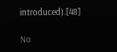introduced).[48]

No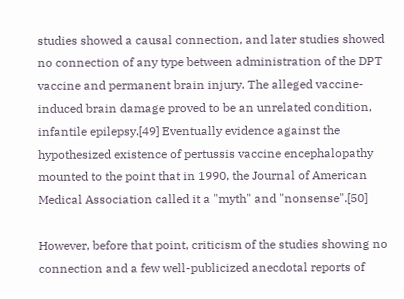studies showed a causal connection, and later studies showed no connection of any type between administration of the DPT vaccine and permanent brain injury. The alleged vaccine-induced brain damage proved to be an unrelated condition, infantile epilepsy.[49] Eventually evidence against the hypothesized existence of pertussis vaccine encephalopathy mounted to the point that in 1990, the Journal of American Medical Association called it a "myth" and "nonsense".[50]

However, before that point, criticism of the studies showing no connection and a few well-publicized anecdotal reports of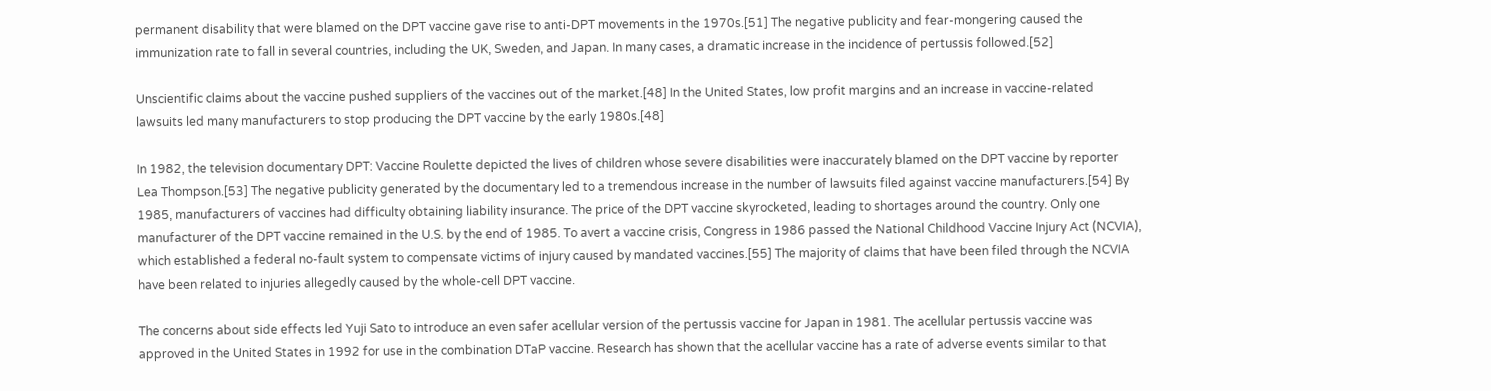permanent disability that were blamed on the DPT vaccine gave rise to anti-DPT movements in the 1970s.[51] The negative publicity and fear-mongering caused the immunization rate to fall in several countries, including the UK, Sweden, and Japan. In many cases, a dramatic increase in the incidence of pertussis followed.[52]

Unscientific claims about the vaccine pushed suppliers of the vaccines out of the market.[48] In the United States, low profit margins and an increase in vaccine-related lawsuits led many manufacturers to stop producing the DPT vaccine by the early 1980s.[48]

In 1982, the television documentary DPT: Vaccine Roulette depicted the lives of children whose severe disabilities were inaccurately blamed on the DPT vaccine by reporter Lea Thompson.[53] The negative publicity generated by the documentary led to a tremendous increase in the number of lawsuits filed against vaccine manufacturers.[54] By 1985, manufacturers of vaccines had difficulty obtaining liability insurance. The price of the DPT vaccine skyrocketed, leading to shortages around the country. Only one manufacturer of the DPT vaccine remained in the U.S. by the end of 1985. To avert a vaccine crisis, Congress in 1986 passed the National Childhood Vaccine Injury Act (NCVIA), which established a federal no-fault system to compensate victims of injury caused by mandated vaccines.[55] The majority of claims that have been filed through the NCVIA have been related to injuries allegedly caused by the whole-cell DPT vaccine.

The concerns about side effects led Yuji Sato to introduce an even safer acellular version of the pertussis vaccine for Japan in 1981. The acellular pertussis vaccine was approved in the United States in 1992 for use in the combination DTaP vaccine. Research has shown that the acellular vaccine has a rate of adverse events similar to that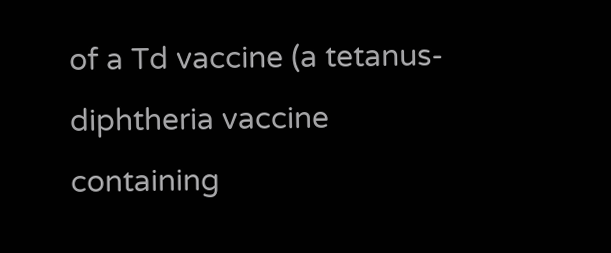of a Td vaccine (a tetanus-diphtheria vaccine containing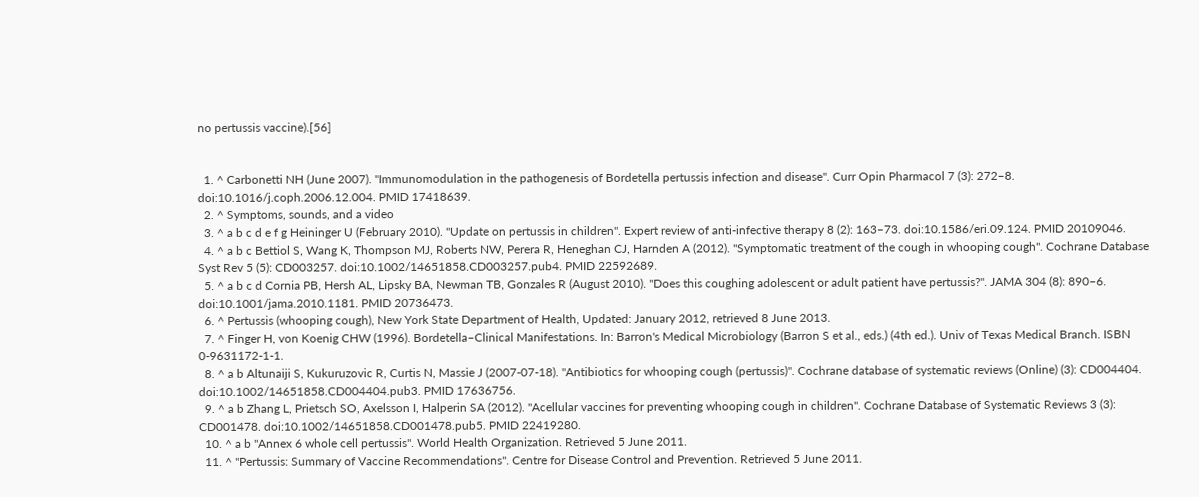no pertussis vaccine).[56]


  1. ^ Carbonetti NH (June 2007). "Immunomodulation in the pathogenesis of Bordetella pertussis infection and disease". Curr Opin Pharmacol 7 (3): 272–8. doi:10.1016/j.coph.2006.12.004. PMID 17418639.
  2. ^ Symptoms, sounds, and a video
  3. ^ a b c d e f g Heininger U (February 2010). "Update on pertussis in children". Expert review of anti-infective therapy 8 (2): 163–73. doi:10.1586/eri.09.124. PMID 20109046.
  4. ^ a b c Bettiol S, Wang K, Thompson MJ, Roberts NW, Perera R, Heneghan CJ, Harnden A (2012). "Symptomatic treatment of the cough in whooping cough". Cochrane Database Syst Rev 5 (5): CD003257. doi:10.1002/14651858.CD003257.pub4. PMID 22592689.
  5. ^ a b c d Cornia PB, Hersh AL, Lipsky BA, Newman TB, Gonzales R (August 2010). "Does this coughing adolescent or adult patient have pertussis?". JAMA 304 (8): 890–6. doi:10.1001/jama.2010.1181. PMID 20736473.
  6. ^ Pertussis (whooping cough), New York State Department of Health, Updated: January 2012, retrieved 8 June 2013.
  7. ^ Finger H, von Koenig CHW (1996). Bordetella–Clinical Manifestations. In: Barron's Medical Microbiology (Barron S et al., eds.) (4th ed.). Univ of Texas Medical Branch. ISBN 0-9631172-1-1.
  8. ^ a b Altunaiji S, Kukuruzovic R, Curtis N, Massie J (2007-07-18). "Antibiotics for whooping cough (pertussis)". Cochrane database of systematic reviews (Online) (3): CD004404. doi:10.1002/14651858.CD004404.pub3. PMID 17636756.
  9. ^ a b Zhang L, Prietsch SO, Axelsson I, Halperin SA (2012). "Acellular vaccines for preventing whooping cough in children". Cochrane Database of Systematic Reviews 3 (3): CD001478. doi:10.1002/14651858.CD001478.pub5. PMID 22419280.
  10. ^ a b "Annex 6 whole cell pertussis". World Health Organization. Retrieved 5 June 2011.
  11. ^ "Pertussis: Summary of Vaccine Recommendations". Centre for Disease Control and Prevention. Retrieved 5 June 2011.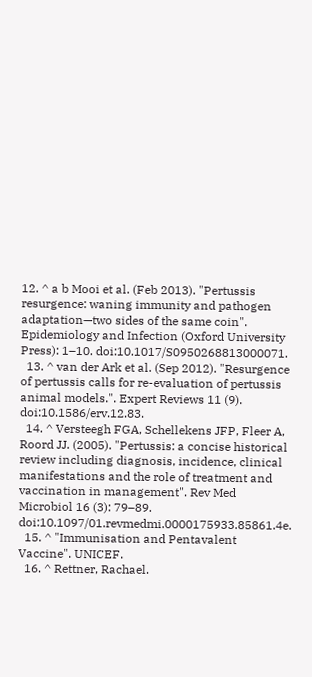12. ^ a b Mooi et al. (Feb 2013). "Pertussis resurgence: waning immunity and pathogen adaptation—two sides of the same coin". Epidemiology and Infection (Oxford University Press): 1–10. doi:10.1017/S0950268813000071.
  13. ^ van der Ark et al. (Sep 2012). "Resurgence of pertussis calls for re-evaluation of pertussis animal models.". Expert Reviews 11 (9). doi:10.1586/erv.12.83.
  14. ^ Versteegh FGA, Schellekens JFP, Fleer A, Roord JJ. (2005). "Pertussis: a concise historical review including diagnosis, incidence, clinical manifestations and the role of treatment and vaccination in management". Rev Med Microbiol 16 (3): 79–89. doi:10.1097/01.revmedmi.0000175933.85861.4e.
  15. ^ "Immunisation and Pentavalent Vaccine". UNICEF.
  16. ^ Rettner, Rachael.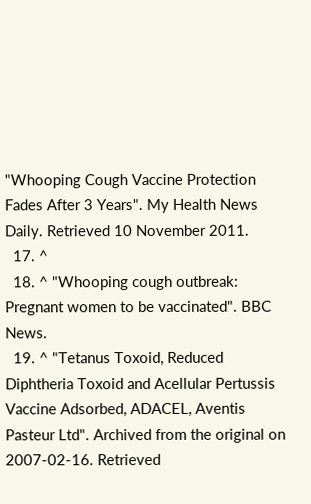"Whooping Cough Vaccine Protection Fades After 3 Years". My Health News Daily. Retrieved 10 November 2011.
  17. ^
  18. ^ "Whooping cough outbreak: Pregnant women to be vaccinated". BBC News.
  19. ^ "Tetanus Toxoid, Reduced Diphtheria Toxoid and Acellular Pertussis Vaccine Adsorbed, ADACEL, Aventis Pasteur Ltd". Archived from the original on 2007-02-16. Retrieved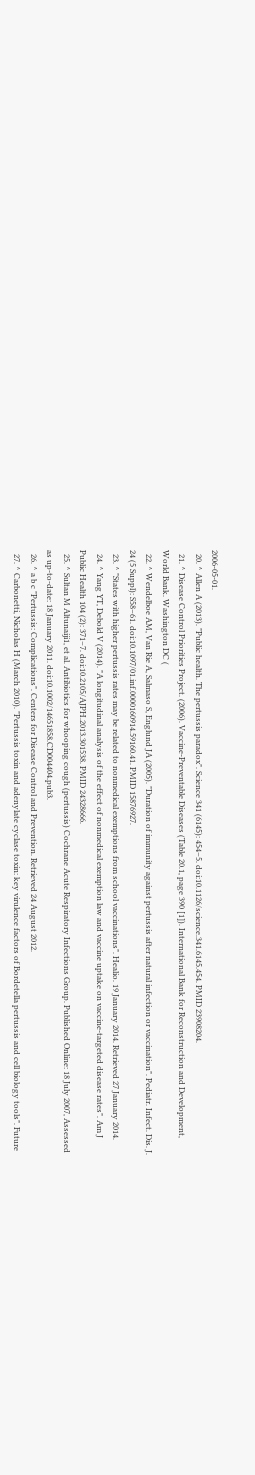2006-05-01.
  20. ^ Allen A (2013). "Public health. The pertussis paradox". Science 341 (6145): 454–5. doi:10.1126/science.341.6145.454. PMID 23908204.
  21. ^ Disease Control Priorities Project. (2006). Vaccine-Preventable Diseases (Table 20.1, page 390 [1]). International Bank for Reconstruction and Development, World Bank. Washington DC (
  22. ^ Wendelboe AM, Van Rie A, Salmaso S, Englund JA (2005). "Duration of immunity against pertussis after natural infection or vaccination". Pediatr. Infect. Dis. J. 24 (5 Suppl): S58–61. doi:10.1097/01.inf.0000160914.59160.41. PMID 15876927.
  23. ^ "States with higher pertussis rates may be related to nonmedical exemptions from school vaccinations". Healio. 19 January 2014. Retrieved 27 January 2014.
  24. ^ Yang YT, Debold V (2014). "A longitudinal analysis of the effect of nonmedical exemption law and vaccine uptake on vaccine-targeted disease rates". Am J Public Health 104 (2): 371–7. doi:10.2105/AJPH.2013.301538. PMID 24328666.
  25. ^ Sultan M Altunaiji1, et al. Antibiotics for whooping cough (pertussis) Cochrane Acute Respiratory Infections Group. Published Online: 18 July 2007, Assessed as up-to-date: 18 January 2011. doi:10.1002/14651858.CD004404.pub3.
  26. ^ a b c "Pertussis: Complications". Centers for Disease Control and Prevention. Retrieved 24 August 2012.
  27. ^ Carbonetti, Nicholas H (March 2010). "Pertussis toxin and adenylate cyclase toxin: key virulence factors of Bordetella pertussis and cell biology tools". Future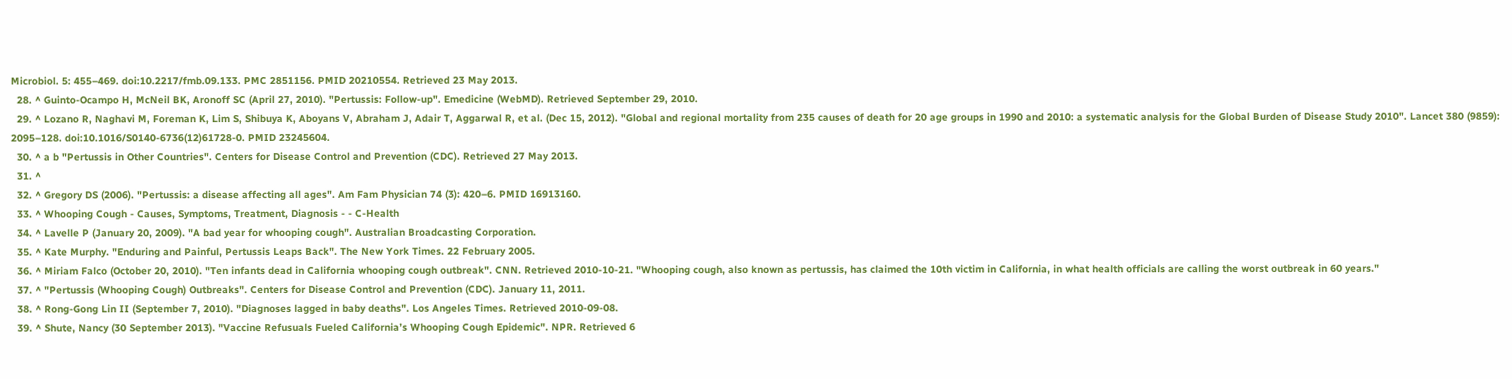Microbiol. 5: 455–469. doi:10.2217/fmb.09.133. PMC 2851156. PMID 20210554. Retrieved 23 May 2013.
  28. ^ Guinto-Ocampo H, McNeil BK, Aronoff SC (April 27, 2010). "Pertussis: Follow-up". Emedicine (WebMD). Retrieved September 29, 2010.
  29. ^ Lozano R, Naghavi M, Foreman K, Lim S, Shibuya K, Aboyans V, Abraham J, Adair T, Aggarwal R, et al. (Dec 15, 2012). "Global and regional mortality from 235 causes of death for 20 age groups in 1990 and 2010: a systematic analysis for the Global Burden of Disease Study 2010". Lancet 380 (9859): 2095–128. doi:10.1016/S0140-6736(12)61728-0. PMID 23245604.
  30. ^ a b "Pertussis in Other Countries". Centers for Disease Control and Prevention (CDC). Retrieved 27 May 2013.
  31. ^
  32. ^ Gregory DS (2006). "Pertussis: a disease affecting all ages". Am Fam Physician 74 (3): 420–6. PMID 16913160.
  33. ^ Whooping Cough - Causes, Symptoms, Treatment, Diagnosis - - C-Health
  34. ^ Lavelle P (January 20, 2009). "A bad year for whooping cough". Australian Broadcasting Corporation.
  35. ^ Kate Murphy. "Enduring and Painful, Pertussis Leaps Back". The New York Times. 22 February 2005.
  36. ^ Miriam Falco (October 20, 2010). "Ten infants dead in California whooping cough outbreak". CNN. Retrieved 2010-10-21. "Whooping cough, also known as pertussis, has claimed the 10th victim in California, in what health officials are calling the worst outbreak in 60 years."
  37. ^ "Pertussis (Whooping Cough) Outbreaks". Centers for Disease Control and Prevention (CDC). January 11, 2011.
  38. ^ Rong-Gong Lin II (September 7, 2010). "Diagnoses lagged in baby deaths". Los Angeles Times. Retrieved 2010-09-08.
  39. ^ Shute, Nancy (30 September 2013). "Vaccine Refusuals Fueled California’s Whooping Cough Epidemic". NPR. Retrieved 6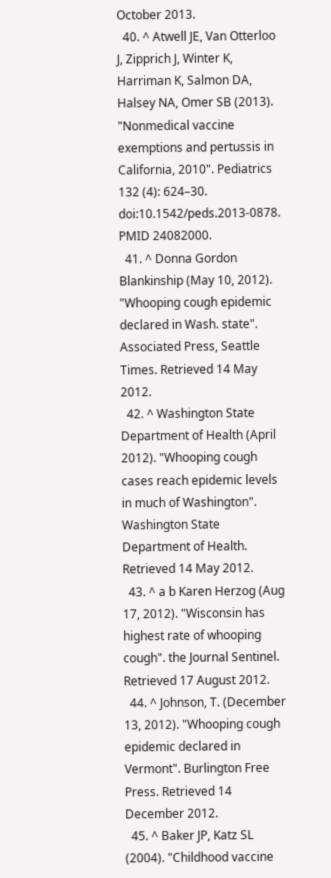October 2013.
  40. ^ Atwell JE, Van Otterloo J, Zipprich J, Winter K, Harriman K, Salmon DA, Halsey NA, Omer SB (2013). "Nonmedical vaccine exemptions and pertussis in California, 2010". Pediatrics 132 (4): 624–30. doi:10.1542/peds.2013-0878. PMID 24082000.
  41. ^ Donna Gordon Blankinship (May 10, 2012). "Whooping cough epidemic declared in Wash. state". Associated Press, Seattle Times. Retrieved 14 May 2012.
  42. ^ Washington State Department of Health (April 2012). "Whooping cough cases reach epidemic levels in much of Washington". Washington State Department of Health. Retrieved 14 May 2012.
  43. ^ a b Karen Herzog (Aug 17, 2012). "Wisconsin has highest rate of whooping cough". the Journal Sentinel. Retrieved 17 August 2012.
  44. ^ Johnson, T. (December 13, 2012). "Whooping cough epidemic declared in Vermont". Burlington Free Press. Retrieved 14 December 2012.
  45. ^ Baker JP, Katz SL (2004). "Childhood vaccine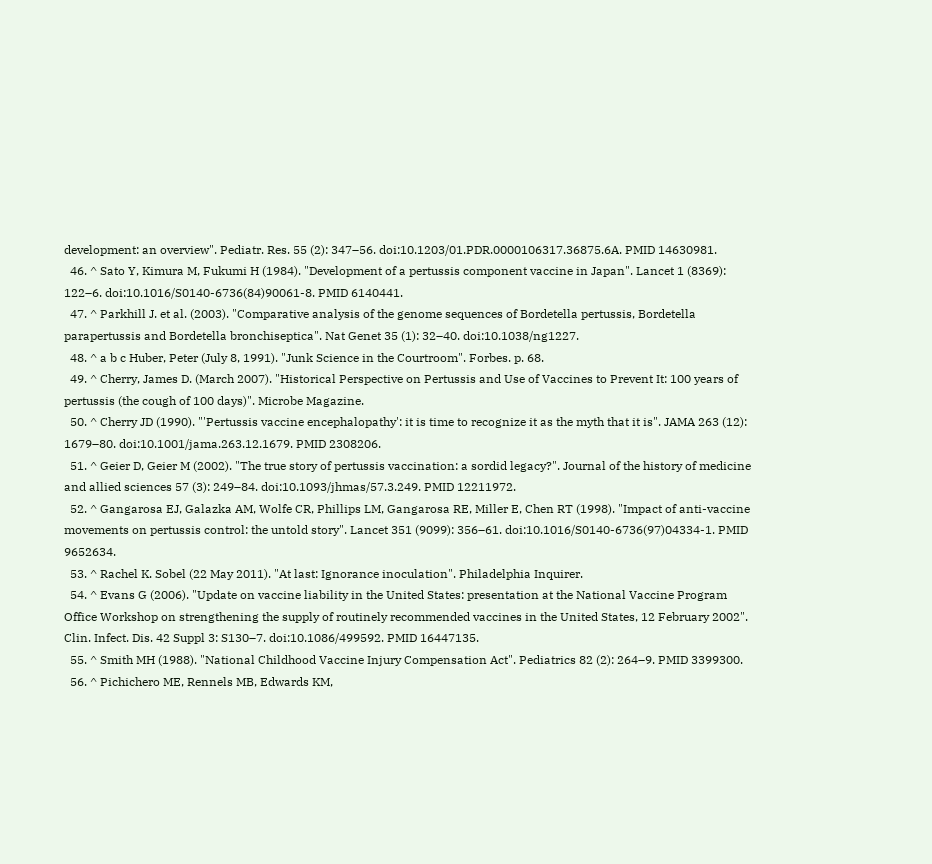development: an overview". Pediatr. Res. 55 (2): 347–56. doi:10.1203/01.PDR.0000106317.36875.6A. PMID 14630981.
  46. ^ Sato Y, Kimura M, Fukumi H (1984). "Development of a pertussis component vaccine in Japan". Lancet 1 (8369): 122–6. doi:10.1016/S0140-6736(84)90061-8. PMID 6140441.
  47. ^ Parkhill J. et al. (2003). "Comparative analysis of the genome sequences of Bordetella pertussis, Bordetella parapertussis and Bordetella bronchiseptica". Nat Genet 35 (1): 32–40. doi:10.1038/ng1227.
  48. ^ a b c Huber, Peter (July 8, 1991). "Junk Science in the Courtroom". Forbes. p. 68.
  49. ^ Cherry, James D. (March 2007). "Historical Perspective on Pertussis and Use of Vaccines to Prevent It: 100 years of pertussis (the cough of 100 days)". Microbe Magazine.
  50. ^ Cherry JD (1990). "'Pertussis vaccine encephalopathy': it is time to recognize it as the myth that it is". JAMA 263 (12): 1679–80. doi:10.1001/jama.263.12.1679. PMID 2308206.
  51. ^ Geier D, Geier M (2002). "The true story of pertussis vaccination: a sordid legacy?". Journal of the history of medicine and allied sciences 57 (3): 249–84. doi:10.1093/jhmas/57.3.249. PMID 12211972.
  52. ^ Gangarosa EJ, Galazka AM, Wolfe CR, Phillips LM, Gangarosa RE, Miller E, Chen RT (1998). "Impact of anti-vaccine movements on pertussis control: the untold story". Lancet 351 (9099): 356–61. doi:10.1016/S0140-6736(97)04334-1. PMID 9652634.
  53. ^ Rachel K. Sobel (22 May 2011). "At last: Ignorance inoculation". Philadelphia Inquirer.
  54. ^ Evans G (2006). "Update on vaccine liability in the United States: presentation at the National Vaccine Program Office Workshop on strengthening the supply of routinely recommended vaccines in the United States, 12 February 2002". Clin. Infect. Dis. 42 Suppl 3: S130–7. doi:10.1086/499592. PMID 16447135.
  55. ^ Smith MH (1988). "National Childhood Vaccine Injury Compensation Act". Pediatrics 82 (2): 264–9. PMID 3399300.
  56. ^ Pichichero ME, Rennels MB, Edwards KM,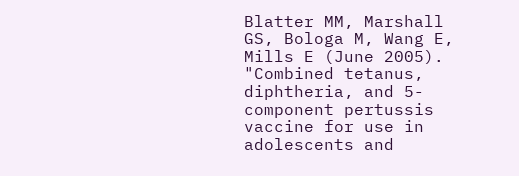Blatter MM, Marshall GS, Bologa M, Wang E, Mills E (June 2005). "Combined tetanus, diphtheria, and 5-component pertussis vaccine for use in adolescents and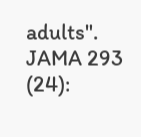adults". JAMA 293 (24):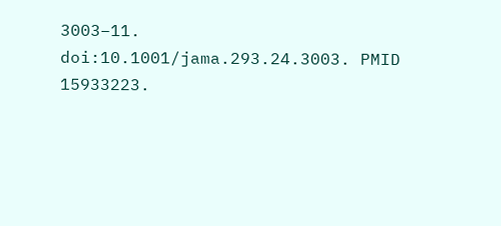3003–11. doi:10.1001/jama.293.24.3003. PMID 15933223.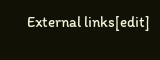External links[edit]